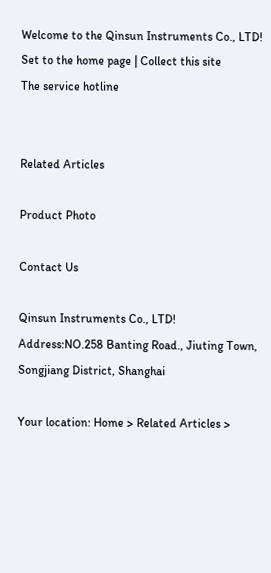Welcome to the Qinsun Instruments Co., LTD! Set to the home page | Collect this site
The service hotline


Related Articles

Product Photo

Contact Us

Qinsun Instruments Co., LTD!
Address:NO.258 Banting Road., Jiuting Town, Songjiang District, Shanghai

Your location: Home > Related Articles >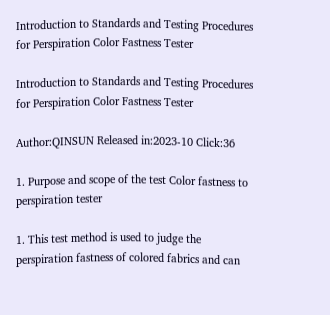Introduction to Standards and Testing Procedures for Perspiration Color Fastness Tester

Introduction to Standards and Testing Procedures for Perspiration Color Fastness Tester

Author:QINSUN Released in:2023-10 Click:36

1. Purpose and scope of the test Color fastness to perspiration tester

1. This test method is used to judge the perspiration fastness of colored fabrics and can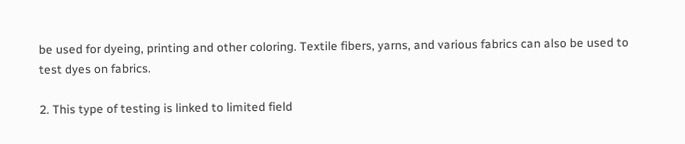be used for dyeing, printing and other coloring. Textile fibers, yarns, and various fabrics can also be used to test dyes on fabrics.

2. This type of testing is linked to limited field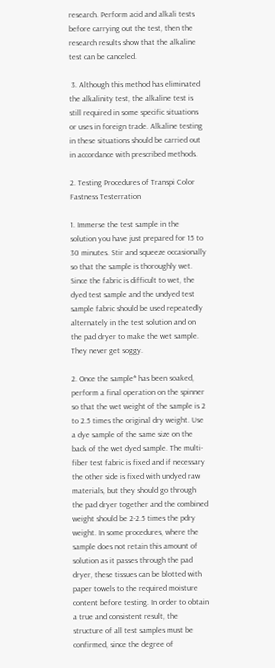research. Perform acid and alkali tests before carrying out the test, then the research results show that the alkaline test can be canceled.

 3. Although this method has eliminated the alkalinity test, the alkaline test is still required in some specific situations or uses in foreign trade. Alkaline testing in these situations should be carried out in accordance with prescribed methods.

2. Testing Procedures of Transpi Color Fastness Testerration

1. Immerse the test sample in the solution you have just prepared for 15 to 30 minutes. Stir and squeeze occasionally so that the sample is thoroughly wet. Since the fabric is difficult to wet, the dyed test sample and the undyed test sample fabric should be used repeatedly alternately in the test solution and on the pad dryer to make the wet sample. They never get soggy.

2. Once the sample* has been soaked, perform a final operation on the spinner so that the wet weight of the sample is 2 to 2.5 times the original dry weight. Use a dye sample of the same size on the back of the wet dyed sample. The multi-fiber test fabric is fixed and if necessary the other side is fixed with undyed raw materials, but they should go through the pad dryer together and the combined weight should be 2-2.5 times the pdry weight. In some procedures, where the sample does not retain this amount of solution as it passes through the pad dryer, these tissues can be blotted with paper towels to the required moisture content before testing. In order to obtain a true and consistent result, the structure of all test samples must be confirmed, since the degree of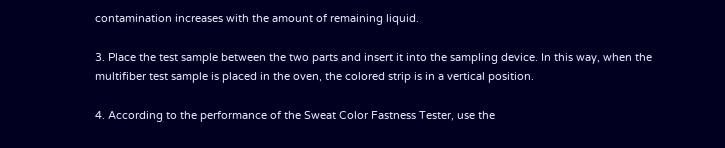contamination increases with the amount of remaining liquid.

3. Place the test sample between the two parts and insert it into the sampling device. In this way, when the multifiber test sample is placed in the oven, the colored strip is in a vertical position.

4. According to the performance of the Sweat Color Fastness Tester, use the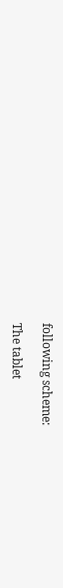following scheme:

The tablet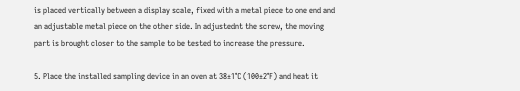is placed vertically between a display scale, fixed with a metal piece to one end and an adjustable metal piece on the other side. In adjustednt the screw, the moving part is brought closer to the sample to be tested to increase the pressure.

5. Place the installed sampling device in an oven at 38±1℃ (100±2°F) and heat it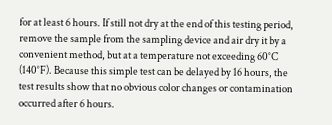for at least 6 hours. If still not dry at the end of this testing period, remove the sample from the sampling device and air dry it by a convenient method, but at a temperature not exceeding 60°C (140°F). Because this simple test can be delayed by 16 hours, the test results show that no obvious color changes or contamination occurred after 6 hours.